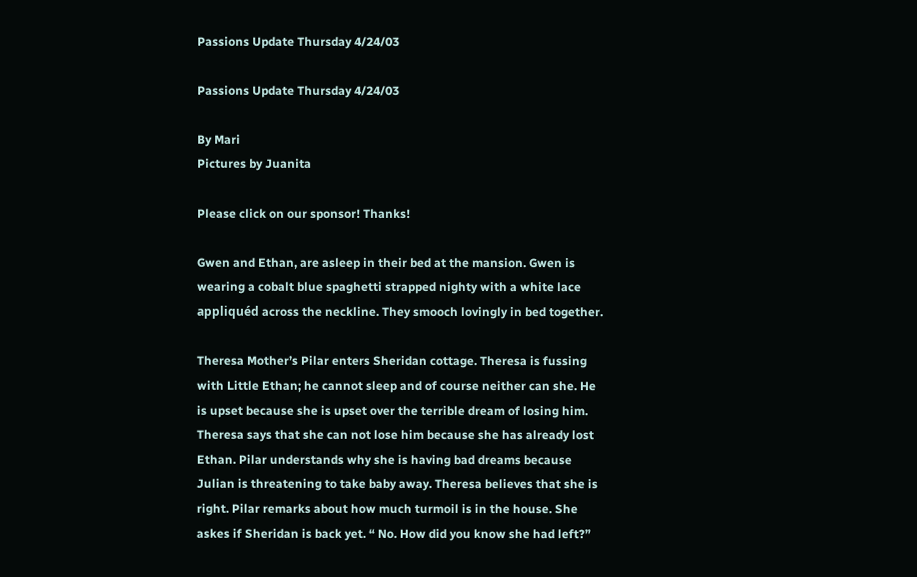Passions Update Thursday 4/24/03

Passions Update Thursday 4/24/03

By Mari
Pictures by Juanita

Please click on our sponsor! Thanks!

Gwen and Ethan, are asleep in their bed at the mansion. Gwen is wearing a cobalt blue spaghetti strapped nighty with a white lace appliquéd across the neckline. They smooch lovingly in bed together.

Theresa Mother’s Pilar enters Sheridan cottage. Theresa is fussing with Little Ethan; he cannot sleep and of course neither can she. He is upset because she is upset over the terrible dream of losing him. Theresa says that she can not lose him because she has already lost Ethan. Pilar understands why she is having bad dreams because Julian is threatening to take baby away. Theresa believes that she is right. Pilar remarks about how much turmoil is in the house. She askes if Sheridan is back yet. “ No. How did you know she had left?”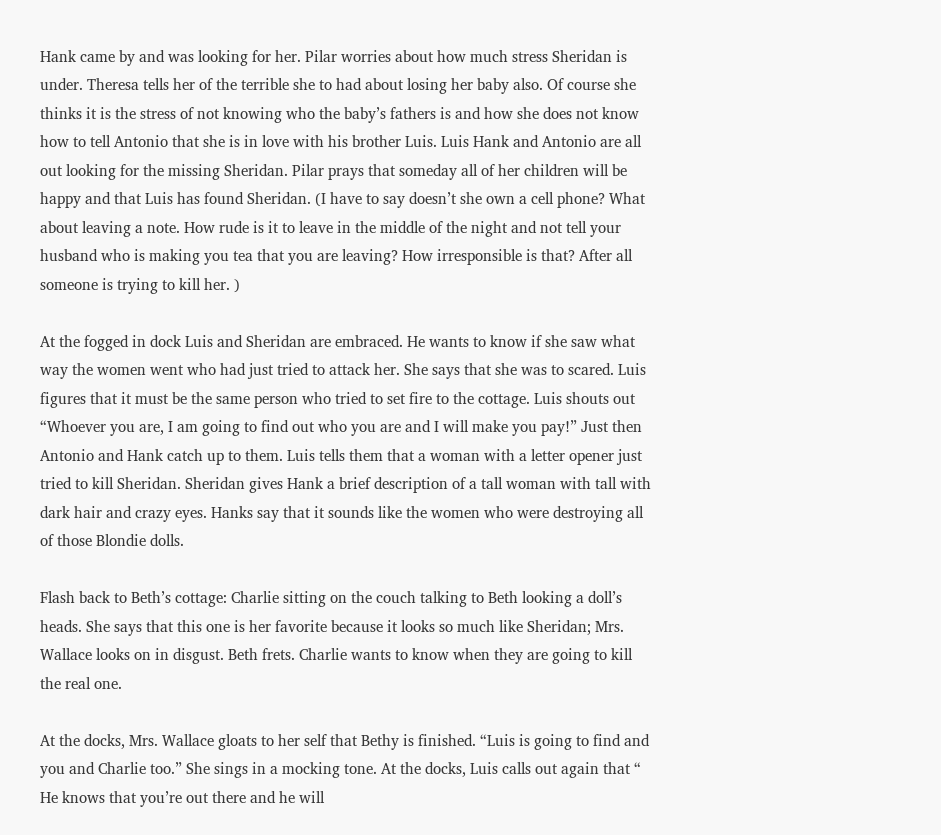Hank came by and was looking for her. Pilar worries about how much stress Sheridan is under. Theresa tells her of the terrible she to had about losing her baby also. Of course she thinks it is the stress of not knowing who the baby’s fathers is and how she does not know how to tell Antonio that she is in love with his brother Luis. Luis Hank and Antonio are all out looking for the missing Sheridan. Pilar prays that someday all of her children will be happy and that Luis has found Sheridan. (I have to say doesn’t she own a cell phone? What about leaving a note. How rude is it to leave in the middle of the night and not tell your husband who is making you tea that you are leaving? How irresponsible is that? After all someone is trying to kill her. )

At the fogged in dock Luis and Sheridan are embraced. He wants to know if she saw what way the women went who had just tried to attack her. She says that she was to scared. Luis figures that it must be the same person who tried to set fire to the cottage. Luis shouts out “Whoever you are, I am going to find out who you are and I will make you pay!” Just then Antonio and Hank catch up to them. Luis tells them that a woman with a letter opener just tried to kill Sheridan. Sheridan gives Hank a brief description of a tall woman with tall with dark hair and crazy eyes. Hanks say that it sounds like the women who were destroying all of those Blondie dolls.

Flash back to Beth’s cottage: Charlie sitting on the couch talking to Beth looking a doll’s heads. She says that this one is her favorite because it looks so much like Sheridan; Mrs. Wallace looks on in disgust. Beth frets. Charlie wants to know when they are going to kill the real one.

At the docks, Mrs. Wallace gloats to her self that Bethy is finished. “Luis is going to find and you and Charlie too.” She sings in a mocking tone. At the docks, Luis calls out again that “ He knows that you’re out there and he will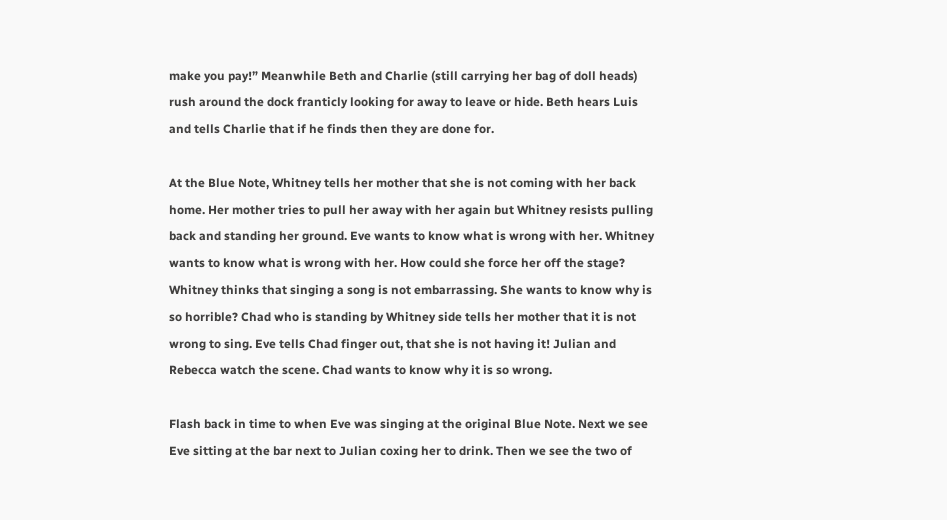make you pay!” Meanwhile Beth and Charlie (still carrying her bag of doll heads) rush around the dock franticly looking for away to leave or hide. Beth hears Luis and tells Charlie that if he finds then they are done for.

At the Blue Note, Whitney tells her mother that she is not coming with her back home. Her mother tries to pull her away with her again but Whitney resists pulling back and standing her ground. Eve wants to know what is wrong with her. Whitney wants to know what is wrong with her. How could she force her off the stage? Whitney thinks that singing a song is not embarrassing. She wants to know why is so horrible? Chad who is standing by Whitney side tells her mother that it is not wrong to sing. Eve tells Chad finger out, that she is not having it! Julian and Rebecca watch the scene. Chad wants to know why it is so wrong.

Flash back in time to when Eve was singing at the original Blue Note. Next we see Eve sitting at the bar next to Julian coxing her to drink. Then we see the two of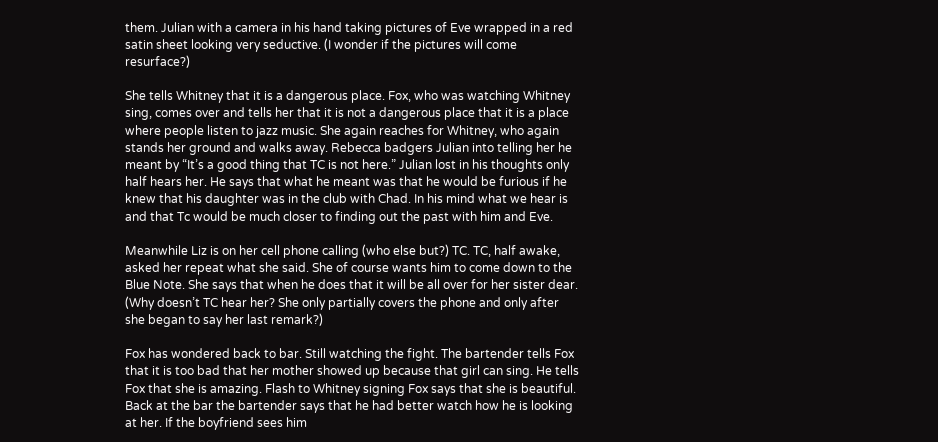them. Julian with a camera in his hand taking pictures of Eve wrapped in a red satin sheet looking very seductive. (I wonder if the pictures will come resurface?)

She tells Whitney that it is a dangerous place. Fox, who was watching Whitney sing, comes over and tells her that it is not a dangerous place that it is a place where people listen to jazz music. She again reaches for Whitney, who again stands her ground and walks away. Rebecca badgers Julian into telling her he meant by “It’s a good thing that TC is not here.” Julian lost in his thoughts only half hears her. He says that what he meant was that he would be furious if he knew that his daughter was in the club with Chad. In his mind what we hear is and that Tc would be much closer to finding out the past with him and Eve.

Meanwhile Liz is on her cell phone calling (who else but?) TC. TC, half awake, asked her repeat what she said. She of course wants him to come down to the Blue Note. She says that when he does that it will be all over for her sister dear. (Why doesn’t TC hear her? She only partially covers the phone and only after she began to say her last remark?)

Fox has wondered back to bar. Still watching the fight. The bartender tells Fox that it is too bad that her mother showed up because that girl can sing. He tells Fox that she is amazing. Flash to Whitney signing Fox says that she is beautiful. Back at the bar the bartender says that he had better watch how he is looking at her. If the boyfriend sees him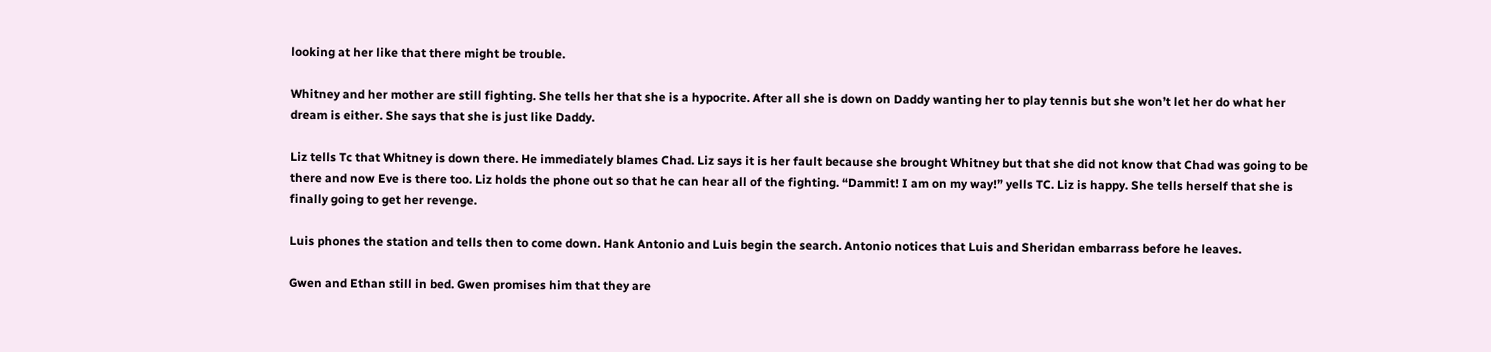looking at her like that there might be trouble.

Whitney and her mother are still fighting. She tells her that she is a hypocrite. After all she is down on Daddy wanting her to play tennis but she won’t let her do what her dream is either. She says that she is just like Daddy.

Liz tells Tc that Whitney is down there. He immediately blames Chad. Liz says it is her fault because she brought Whitney but that she did not know that Chad was going to be there and now Eve is there too. Liz holds the phone out so that he can hear all of the fighting. “Dammit! I am on my way!” yells TC. Liz is happy. She tells herself that she is finally going to get her revenge.

Luis phones the station and tells then to come down. Hank Antonio and Luis begin the search. Antonio notices that Luis and Sheridan embarrass before he leaves.

Gwen and Ethan still in bed. Gwen promises him that they are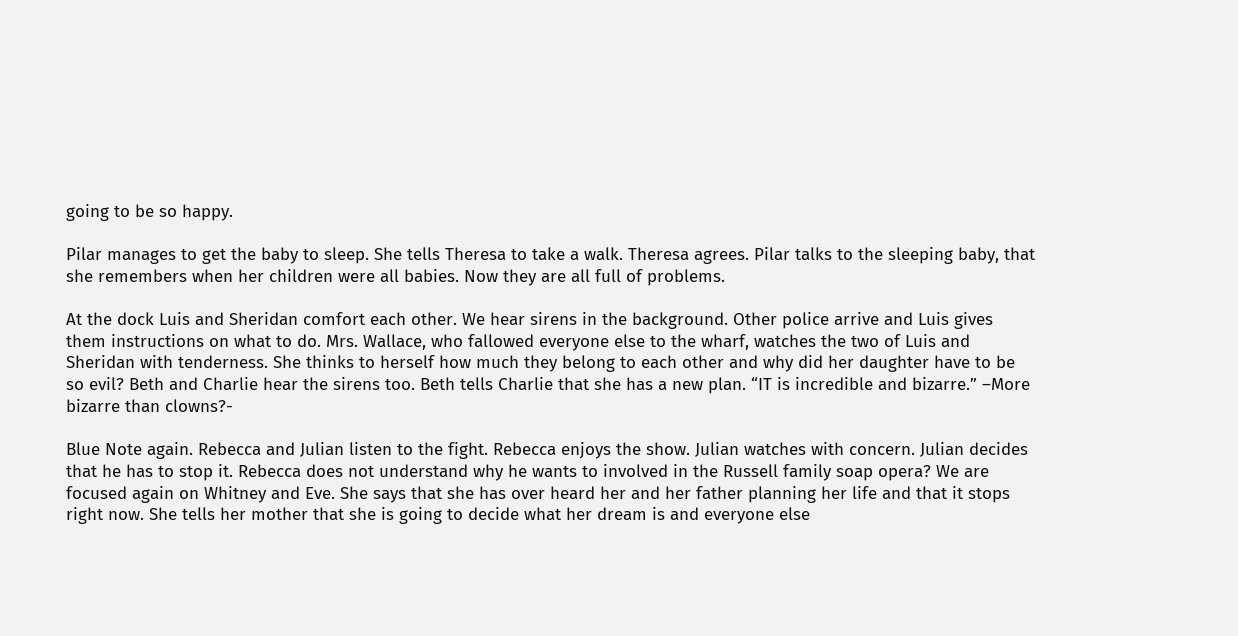going to be so happy.

Pilar manages to get the baby to sleep. She tells Theresa to take a walk. Theresa agrees. Pilar talks to the sleeping baby, that she remembers when her children were all babies. Now they are all full of problems.

At the dock Luis and Sheridan comfort each other. We hear sirens in the background. Other police arrive and Luis gives them instructions on what to do. Mrs. Wallace, who fallowed everyone else to the wharf, watches the two of Luis and Sheridan with tenderness. She thinks to herself how much they belong to each other and why did her daughter have to be so evil? Beth and Charlie hear the sirens too. Beth tells Charlie that she has a new plan. “IT is incredible and bizarre.” –More bizarre than clowns?-

Blue Note again. Rebecca and Julian listen to the fight. Rebecca enjoys the show. Julian watches with concern. Julian decides that he has to stop it. Rebecca does not understand why he wants to involved in the Russell family soap opera? We are focused again on Whitney and Eve. She says that she has over heard her and her father planning her life and that it stops right now. She tells her mother that she is going to decide what her dream is and everyone else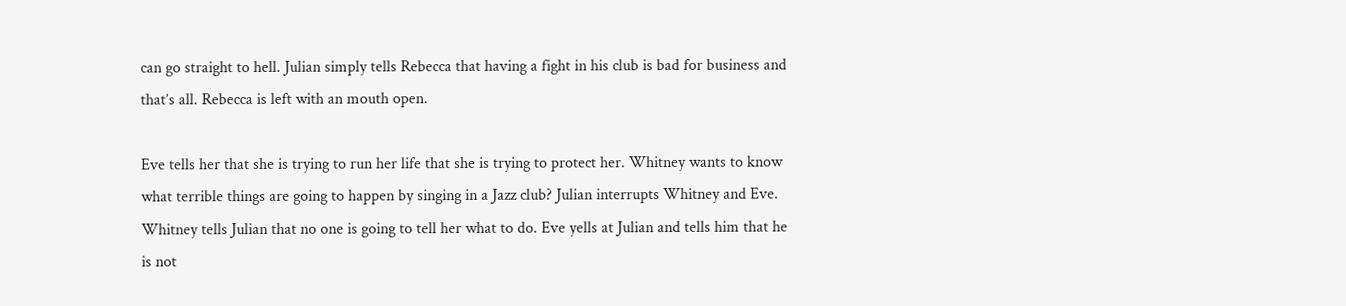can go straight to hell. Julian simply tells Rebecca that having a fight in his club is bad for business and that’s all. Rebecca is left with an mouth open.

Eve tells her that she is trying to run her life that she is trying to protect her. Whitney wants to know what terrible things are going to happen by singing in a Jazz club? Julian interrupts Whitney and Eve. Whitney tells Julian that no one is going to tell her what to do. Eve yells at Julian and tells him that he is not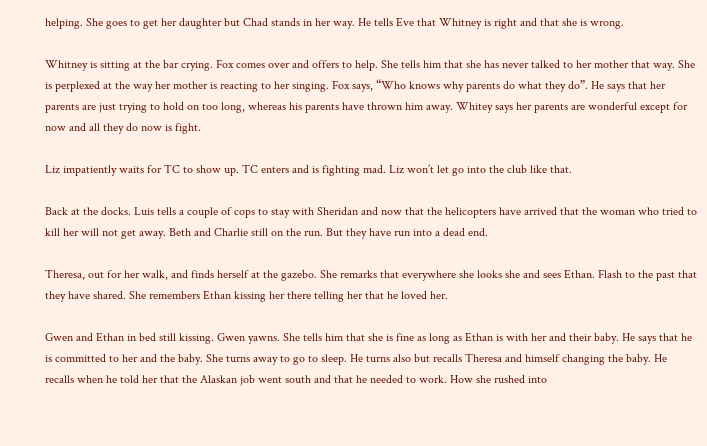helping. She goes to get her daughter but Chad stands in her way. He tells Eve that Whitney is right and that she is wrong.

Whitney is sitting at the bar crying. Fox comes over and offers to help. She tells him that she has never talked to her mother that way. She is perplexed at the way her mother is reacting to her singing. Fox says, “Who knows why parents do what they do”. He says that her parents are just trying to hold on too long, whereas his parents have thrown him away. Whitey says her parents are wonderful except for now and all they do now is fight.

Liz impatiently waits for TC to show up. TC enters and is fighting mad. Liz won’t let go into the club like that.

Back at the docks. Luis tells a couple of cops to stay with Sheridan and now that the helicopters have arrived that the woman who tried to kill her will not get away. Beth and Charlie still on the run. But they have run into a dead end.

Theresa, out for her walk, and finds herself at the gazebo. She remarks that everywhere she looks she and sees Ethan. Flash to the past that they have shared. She remembers Ethan kissing her there telling her that he loved her.

Gwen and Ethan in bed still kissing. Gwen yawns. She tells him that she is fine as long as Ethan is with her and their baby. He says that he is committed to her and the baby. She turns away to go to sleep. He turns also but recalls Theresa and himself changing the baby. He recalls when he told her that the Alaskan job went south and that he needed to work. How she rushed into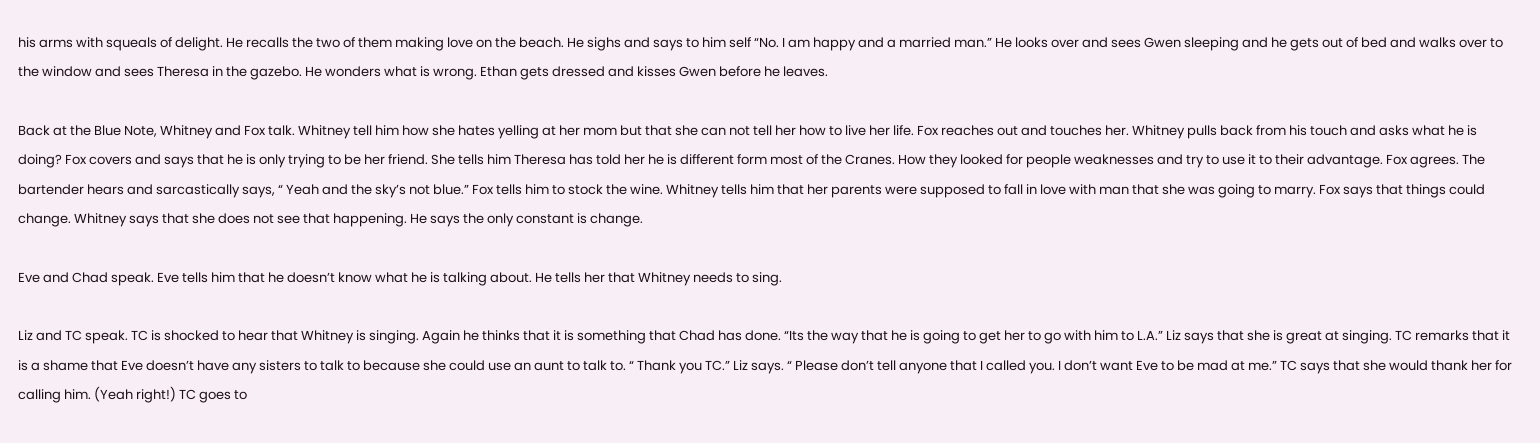his arms with squeals of delight. He recalls the two of them making love on the beach. He sighs and says to him self “No. I am happy and a married man.” He looks over and sees Gwen sleeping and he gets out of bed and walks over to the window and sees Theresa in the gazebo. He wonders what is wrong. Ethan gets dressed and kisses Gwen before he leaves.

Back at the Blue Note, Whitney and Fox talk. Whitney tell him how she hates yelling at her mom but that she can not tell her how to live her life. Fox reaches out and touches her. Whitney pulls back from his touch and asks what he is doing? Fox covers and says that he is only trying to be her friend. She tells him Theresa has told her he is different form most of the Cranes. How they looked for people weaknesses and try to use it to their advantage. Fox agrees. The bartender hears and sarcastically says, “ Yeah and the sky’s not blue.” Fox tells him to stock the wine. Whitney tells him that her parents were supposed to fall in love with man that she was going to marry. Fox says that things could change. Whitney says that she does not see that happening. He says the only constant is change.

Eve and Chad speak. Eve tells him that he doesn’t know what he is talking about. He tells her that Whitney needs to sing.

Liz and TC speak. TC is shocked to hear that Whitney is singing. Again he thinks that it is something that Chad has done. “Its the way that he is going to get her to go with him to L.A.” Liz says that she is great at singing. TC remarks that it is a shame that Eve doesn’t have any sisters to talk to because she could use an aunt to talk to. “ Thank you TC.” Liz says. “ Please don’t tell anyone that I called you. I don’t want Eve to be mad at me.” TC says that she would thank her for calling him. (Yeah right!) TC goes to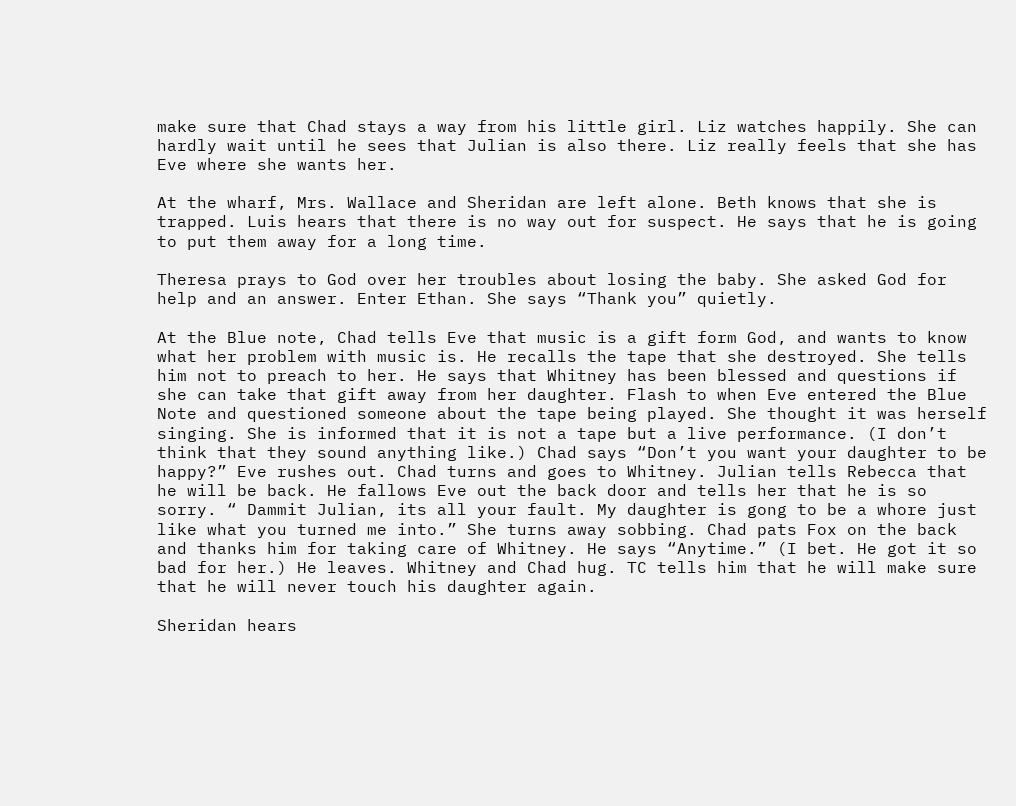make sure that Chad stays a way from his little girl. Liz watches happily. She can hardly wait until he sees that Julian is also there. Liz really feels that she has Eve where she wants her.

At the wharf, Mrs. Wallace and Sheridan are left alone. Beth knows that she is trapped. Luis hears that there is no way out for suspect. He says that he is going to put them away for a long time.

Theresa prays to God over her troubles about losing the baby. She asked God for help and an answer. Enter Ethan. She says “Thank you” quietly.

At the Blue note, Chad tells Eve that music is a gift form God, and wants to know what her problem with music is. He recalls the tape that she destroyed. She tells him not to preach to her. He says that Whitney has been blessed and questions if she can take that gift away from her daughter. Flash to when Eve entered the Blue Note and questioned someone about the tape being played. She thought it was herself singing. She is informed that it is not a tape but a live performance. (I don’t think that they sound anything like.) Chad says “Don’t you want your daughter to be happy?” Eve rushes out. Chad turns and goes to Whitney. Julian tells Rebecca that he will be back. He fallows Eve out the back door and tells her that he is so sorry. “ Dammit Julian, its all your fault. My daughter is gong to be a whore just like what you turned me into.” She turns away sobbing. Chad pats Fox on the back and thanks him for taking care of Whitney. He says “Anytime.” (I bet. He got it so bad for her.) He leaves. Whitney and Chad hug. TC tells him that he will make sure that he will never touch his daughter again.

Sheridan hears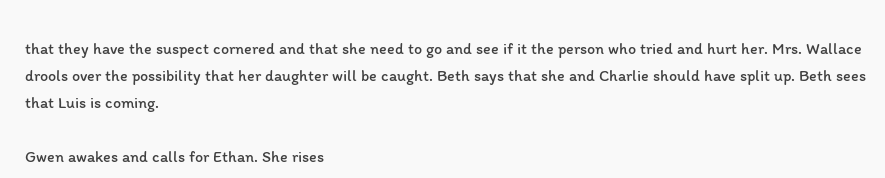that they have the suspect cornered and that she need to go and see if it the person who tried and hurt her. Mrs. Wallace drools over the possibility that her daughter will be caught. Beth says that she and Charlie should have split up. Beth sees that Luis is coming.

Gwen awakes and calls for Ethan. She rises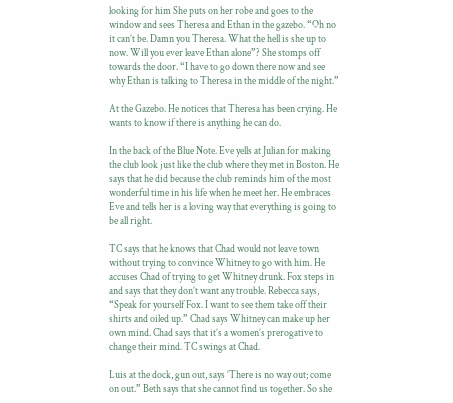looking for him She puts on her robe and goes to the window and sees Theresa and Ethan in the gazebo. “Oh no it can’t be. Damn you Theresa. What the hell is she up to now. Will you ever leave Ethan alone”? She stomps off towards the door. “I have to go down there now and see why Ethan is talking to Theresa in the middle of the night.”

At the Gazebo. He notices that Theresa has been crying. He wants to know if there is anything he can do.

In the back of the Blue Note. Eve yells at Julian for making the club look just like the club where they met in Boston. He says that he did because the club reminds him of the most wonderful time in his life when he meet her. He embraces Eve and tells her is a loving way that everything is going to be all right.

TC says that he knows that Chad would not leave town without trying to convince Whitney to go with him. He accuses Chad of trying to get Whitney drunk. Fox steps in and says that they don’t want any trouble. Rebecca says, “Speak for yourself Fox. I want to see them take off their shirts and oiled up.” Chad says Whitney can make up her own mind. Chad says that it’s a women’s prerogative to change their mind. TC swings at Chad.

Luis at the dock, gun out, says ’There is no way out; come on out.” Beth says that she cannot find us together. So she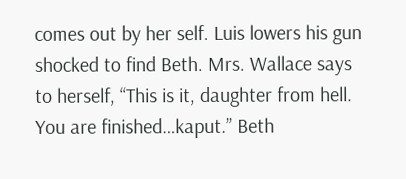comes out by her self. Luis lowers his gun shocked to find Beth. Mrs. Wallace says to herself, “This is it, daughter from hell. You are finished…kaput.” Beth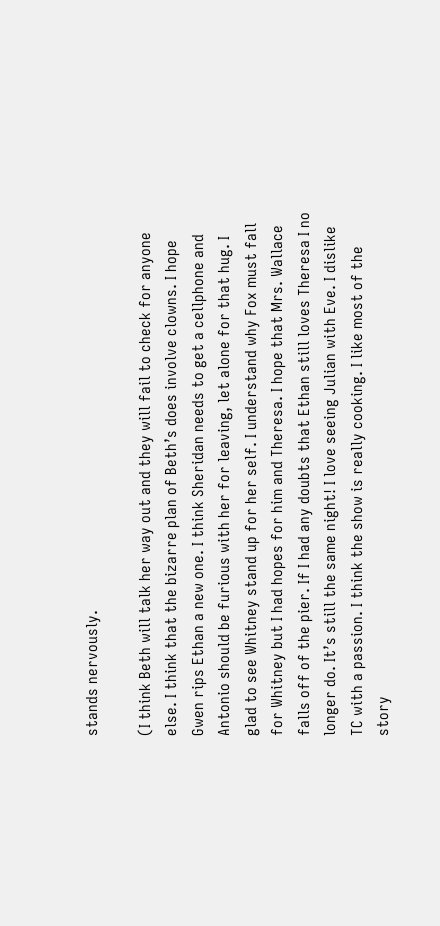stands nervously.

(I think Beth will talk her way out and they will fail to check for anyone else. I think that the bizarre plan of Beth’s does involve clowns. I hope Gwen rips Ethan a new one. I think Sheridan needs to get a cellphone and Antonio should be furious with her for leaving, let alone for that hug. I glad to see Whitney stand up for her self. I understand why Fox must fall for Whitney but I had hopes for him and Theresa. I hope that Mrs. Wallace falls off of the pier. If I had any doubts that Ethan still loves Theresa I no longer do. It’s still the same night! I love seeing Julian with Eve. I dislike TC with a passion. I think the show is really cooking. I like most of the story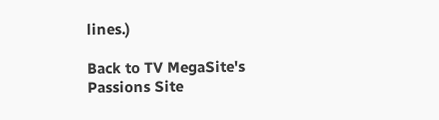lines.)

Back to TV MegaSite's Passions Site